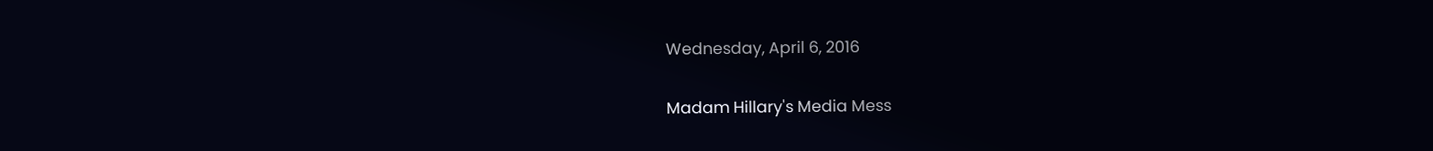Wednesday, April 6, 2016

Madam Hillary's Media Mess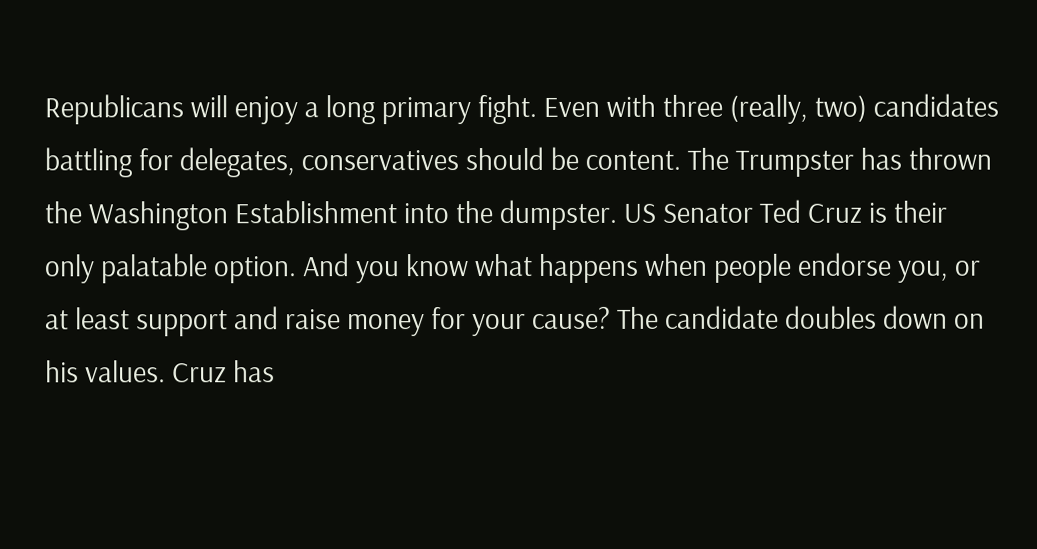Republicans will enjoy a long primary fight. Even with three (really, two) candidates battling for delegates, conservatives should be content. The Trumpster has thrown the Washington Establishment into the dumpster. US Senator Ted Cruz is their only palatable option. And you know what happens when people endorse you, or at least support and raise money for your cause? The candidate doubles down on his values. Cruz has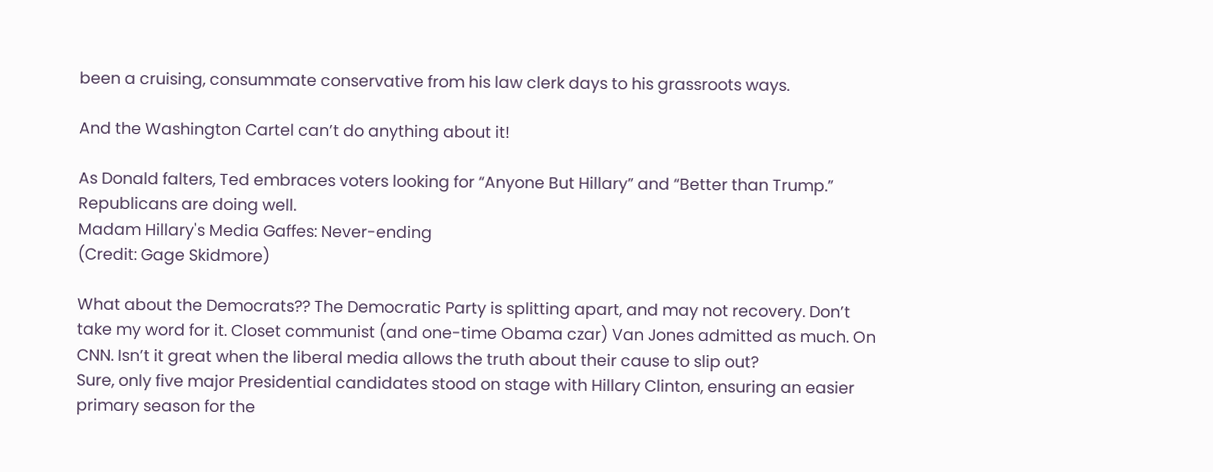been a cruising, consummate conservative from his law clerk days to his grassroots ways.

And the Washington Cartel can’t do anything about it!

As Donald falters, Ted embraces voters looking for “Anyone But Hillary” and “Better than Trump.”
Republicans are doing well.
Madam Hillary's Media Gaffes: Never-ending
(Credit: Gage Skidmore)

What about the Democrats?? The Democratic Party is splitting apart, and may not recovery. Don’t take my word for it. Closet communist (and one-time Obama czar) Van Jones admitted as much. On CNN. Isn’t it great when the liberal media allows the truth about their cause to slip out?
Sure, only five major Presidential candidates stood on stage with Hillary Clinton, ensuring an easier primary season for the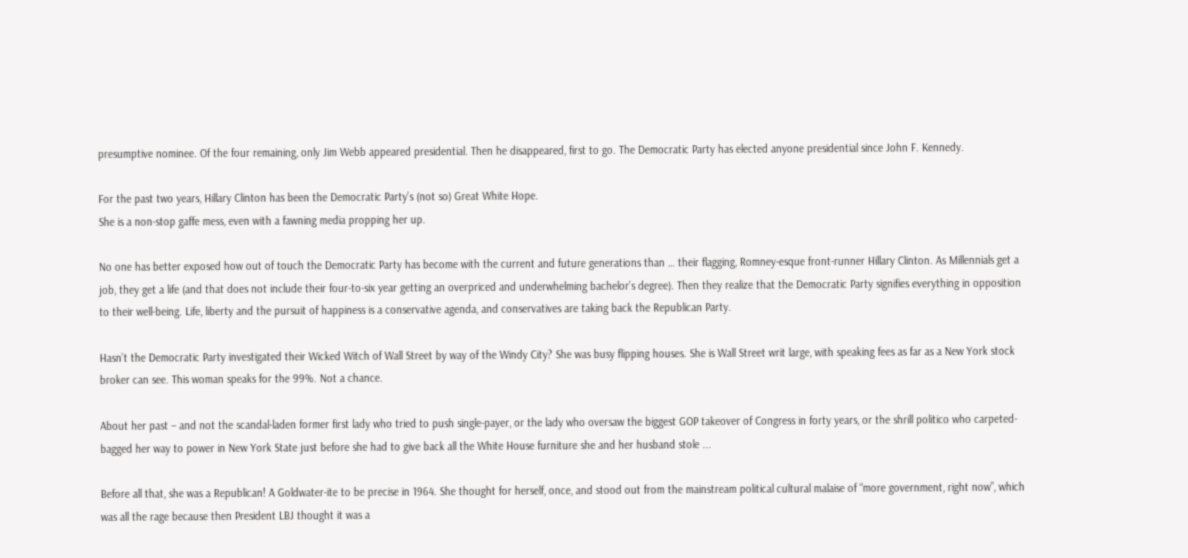presumptive nominee. Of the four remaining, only Jim Webb appeared presidential. Then he disappeared, first to go. The Democratic Party has elected anyone presidential since John F. Kennedy.

For the past two years, Hillary Clinton has been the Democratic Party’s (not so) Great White Hope.
She is a non-stop gaffe mess, even with a fawning media propping her up.

No one has better exposed how out of touch the Democratic Party has become with the current and future generations than … their flagging, Romney-esque front-runner Hillary Clinton. As Millennials get a job, they get a life (and that does not include their four-to-six year getting an overpriced and underwhelming bachelor’s degree). Then they realize that the Democratic Party signifies everything in opposition to their well-being. Life, liberty and the pursuit of happiness is a conservative agenda, and conservatives are taking back the Republican Party.

Hasn’t the Democratic Party investigated their Wicked Witch of Wall Street by way of the Windy City? She was busy flipping houses. She is Wall Street writ large, with speaking fees as far as a New York stock broker can see. This woman speaks for the 99%. Not a chance.

About her past – and not the scandal-laden former first lady who tried to push single-payer, or the lady who oversaw the biggest GOP takeover of Congress in forty years, or the shrill politico who carpeted-bagged her way to power in New York State just before she had to give back all the White House furniture she and her husband stole ...

Before all that, she was a Republican! A Goldwater-ite to be precise in 1964. She thought for herself, once, and stood out from the mainstream political cultural malaise of “more government, right now”, which was all the rage because then President LBJ thought it was a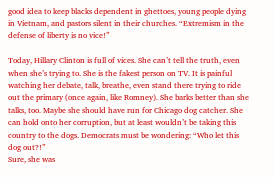good idea to keep blacks dependent in ghettoes, young people dying in Vietnam, and pastors silent in their churches. “Extremism in the defense of liberty is no vice!”

Today, Hillary Clinton is full of vices. She can’t tell the truth, even when she’s trying to. She is the fakest person on TV. It is painful watching her debate, talk, breathe, even stand there trying to ride out the primary (once again, like Romney). She barks better than she talks, too. Maybe she should have run for Chicago dog catcher. She can hold onto her corruption, but at least wouldn’t be taking this country to the dogs. Democrats must be wondering: “Who let this dog out?!”
Sure, she was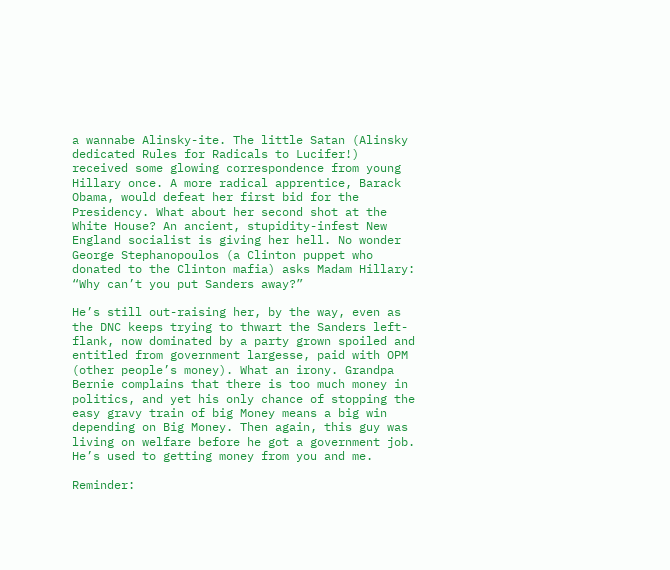a wannabe Alinsky-ite. The little Satan (Alinsky dedicated Rules for Radicals to Lucifer!) received some glowing correspondence from young Hillary once. A more radical apprentice, Barack Obama, would defeat her first bid for the Presidency. What about her second shot at the White House? An ancient, stupidity-infest New England socialist is giving her hell. No wonder George Stephanopoulos (a Clinton puppet who donated to the Clinton mafia) asks Madam Hillary: “Why can’t you put Sanders away?”

He’s still out-raising her, by the way, even as the DNC keeps trying to thwart the Sanders left-flank, now dominated by a party grown spoiled and entitled from government largesse, paid with OPM (other people’s money). What an irony. Grandpa Bernie complains that there is too much money in politics, and yet his only chance of stopping the easy gravy train of big Money means a big win depending on Big Money. Then again, this guy was living on welfare before he got a government job. He’s used to getting money from you and me.

Reminder: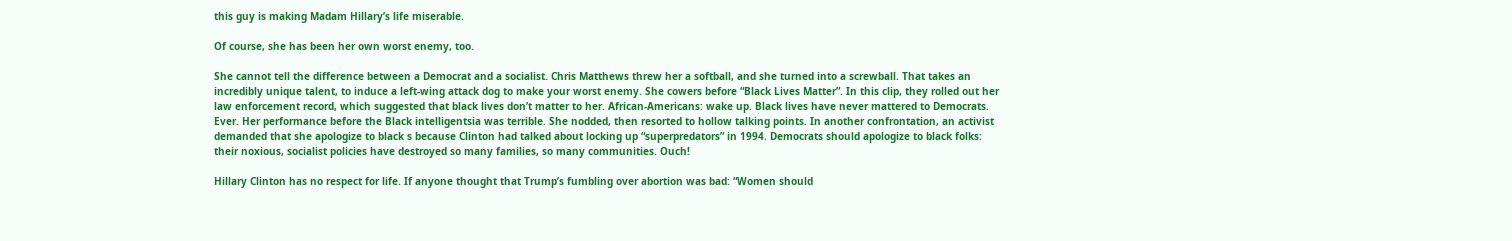this guy is making Madam Hillary’s life miserable.

Of course, she has been her own worst enemy, too.

She cannot tell the difference between a Democrat and a socialist. Chris Matthews threw her a softball, and she turned into a screwball. That takes an incredibly unique talent, to induce a left-wing attack dog to make your worst enemy. She cowers before “Black Lives Matter”. In this clip, they rolled out her law enforcement record, which suggested that black lives don’t matter to her. African-Americans: wake up. Black lives have never mattered to Democrats. Ever. Her performance before the Black intelligentsia was terrible. She nodded, then resorted to hollow talking points. In another confrontation, an activist demanded that she apologize to black s because Clinton had talked about locking up “superpredators” in 1994. Democrats should apologize to black folks: their noxious, socialist policies have destroyed so many families, so many communities. Ouch!

Hillary Clinton has no respect for life. If anyone thought that Trump’s fumbling over abortion was bad: “Women should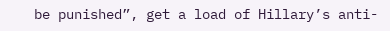be punished”, get a load of Hillary’s anti-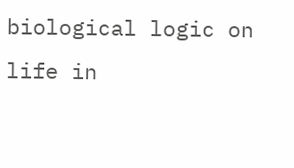biological logic on life in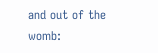and out of the womb: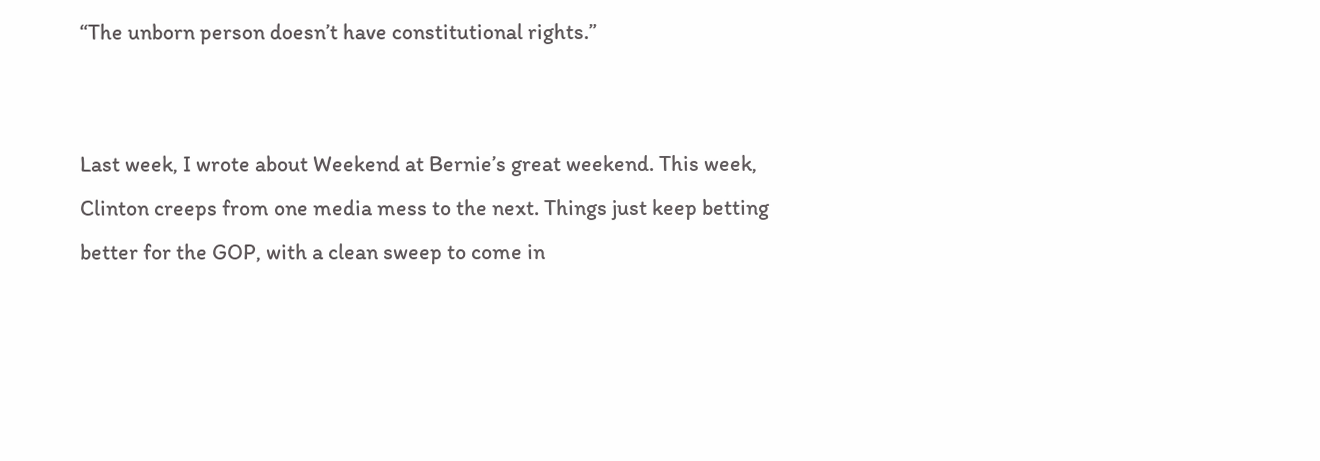“The unborn person doesn’t have constitutional rights.”


Last week, I wrote about Weekend at Bernie’s great weekend. This week, Clinton creeps from one media mess to the next. Things just keep betting better for the GOP, with a clean sweep to come in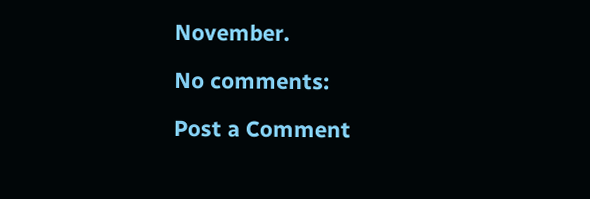November.

No comments:

Post a Comment